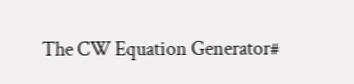The CW Equation Generator#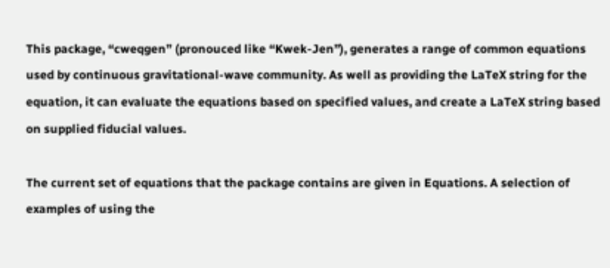This package, “cweqgen” (pronouced like “Kwek-Jen”), generates a range of common equations used by continuous gravitational-wave community. As well as providing the LaTeX string for the equation, it can evaluate the equations based on specified values, and create a LaTeX string based on supplied fiducial values.

The current set of equations that the package contains are given in Equations. A selection of examples of using the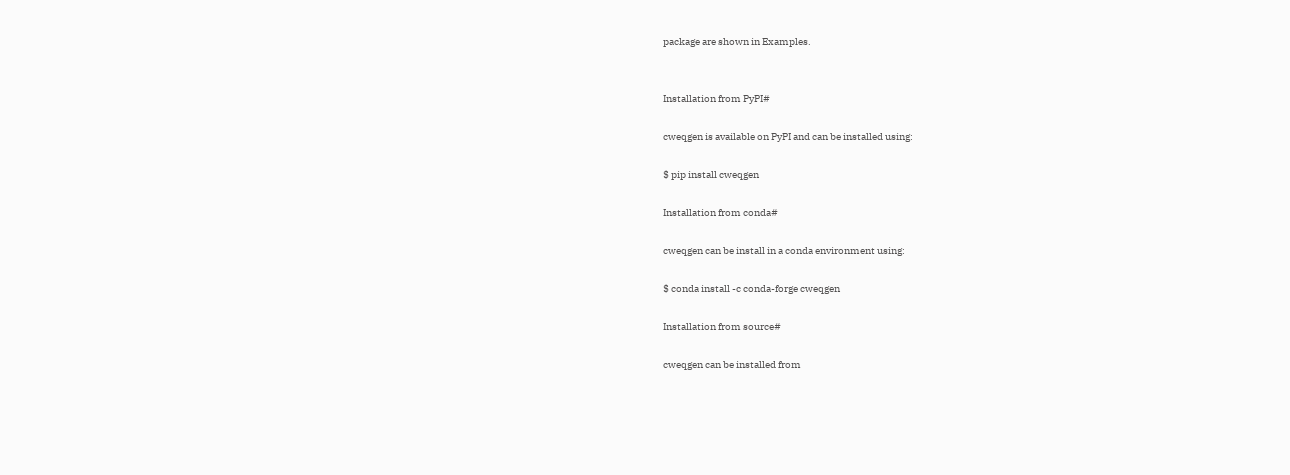package are shown in Examples.


Installation from PyPI#

cweqgen is available on PyPI and can be installed using:

$ pip install cweqgen

Installation from conda#

cweqgen can be install in a conda environment using:

$ conda install -c conda-forge cweqgen

Installation from source#

cweqgen can be installed from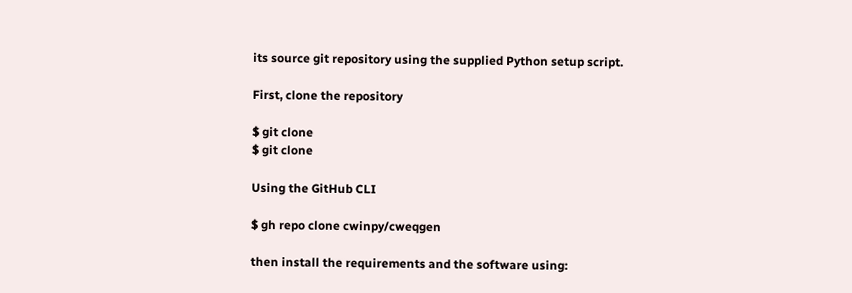its source git repository using the supplied Python setup script.

First, clone the repository

$ git clone
$ git clone

Using the GitHub CLI

$ gh repo clone cwinpy/cweqgen

then install the requirements and the software using: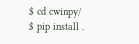$ cd cwinpy/
$ pip install .